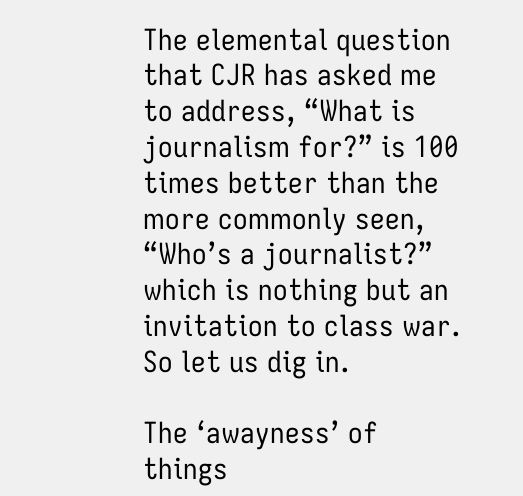The elemental question that CJR has asked me to address, “What is journalism for?” is 100 times better than the more commonly seen, “Who’s a journalist?” which is nothing but an invitation to class war. So let us dig in.

The ‘awayness’ of things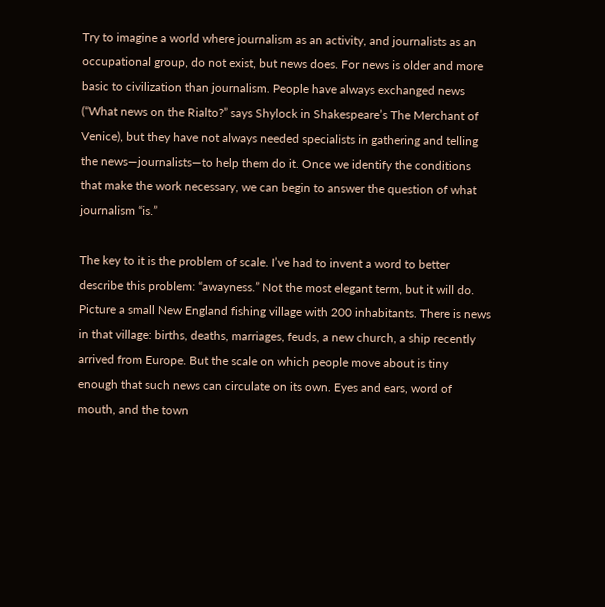Try to imagine a world where journalism as an activity, and journalists as an occupational group, do not exist, but news does. For news is older and more basic to civilization than journalism. People have always exchanged news (“What news on the Rialto?” says Shylock in Shakespeare’s The Merchant of Venice), but they have not always needed specialists in gathering and telling the news—journalists—to help them do it. Once we identify the conditions that make the work necessary, we can begin to answer the question of what journalism “is.”

The key to it is the problem of scale. I’ve had to invent a word to better describe this problem: “awayness.” Not the most elegant term, but it will do. Picture a small New England fishing village with 200 inhabitants. There is news in that village: births, deaths, marriages, feuds, a new church, a ship recently arrived from Europe. But the scale on which people move about is tiny enough that such news can circulate on its own. Eyes and ears, word of mouth, and the town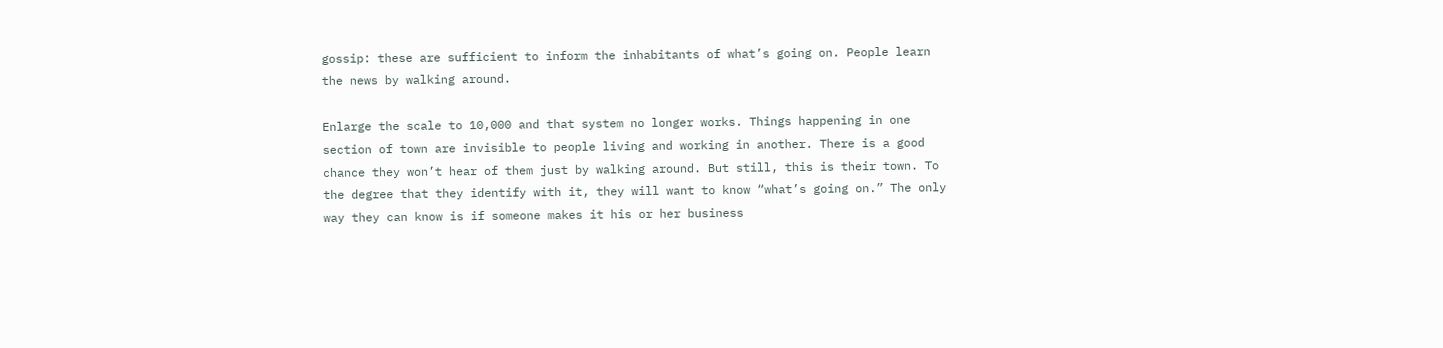gossip: these are sufficient to inform the inhabitants of what’s going on. People learn the news by walking around.

Enlarge the scale to 10,000 and that system no longer works. Things happening in one section of town are invisible to people living and working in another. There is a good chance they won’t hear of them just by walking around. But still, this is their town. To the degree that they identify with it, they will want to know “what’s going on.” The only way they can know is if someone makes it his or her business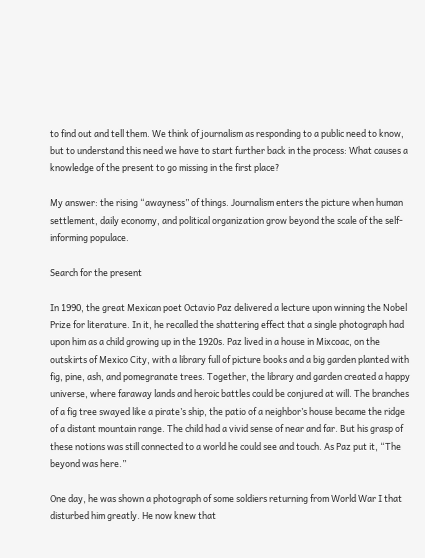to find out and tell them. We think of journalism as responding to a public need to know, but to understand this need we have to start further back in the process: What causes a knowledge of the present to go missing in the first place?

My answer: the rising “awayness” of things. Journalism enters the picture when human settlement, daily economy, and political organization grow beyond the scale of the self-informing populace.

Search for the present

In 1990, the great Mexican poet Octavio Paz delivered a lecture upon winning the Nobel Prize for literature. In it, he recalled the shattering effect that a single photograph had upon him as a child growing up in the 1920s. Paz lived in a house in Mixcoac, on the outskirts of Mexico City, with a library full of picture books and a big garden planted with fig, pine, ash, and pomegranate trees. Together, the library and garden created a happy universe, where faraway lands and heroic battles could be conjured at will. The branches of a fig tree swayed like a pirate’s ship, the patio of a neighbor’s house became the ridge of a distant mountain range. The child had a vivid sense of near and far. But his grasp of these notions was still connected to a world he could see and touch. As Paz put it, “The beyond was here.”

One day, he was shown a photograph of some soldiers returning from World War I that disturbed him greatly. He now knew that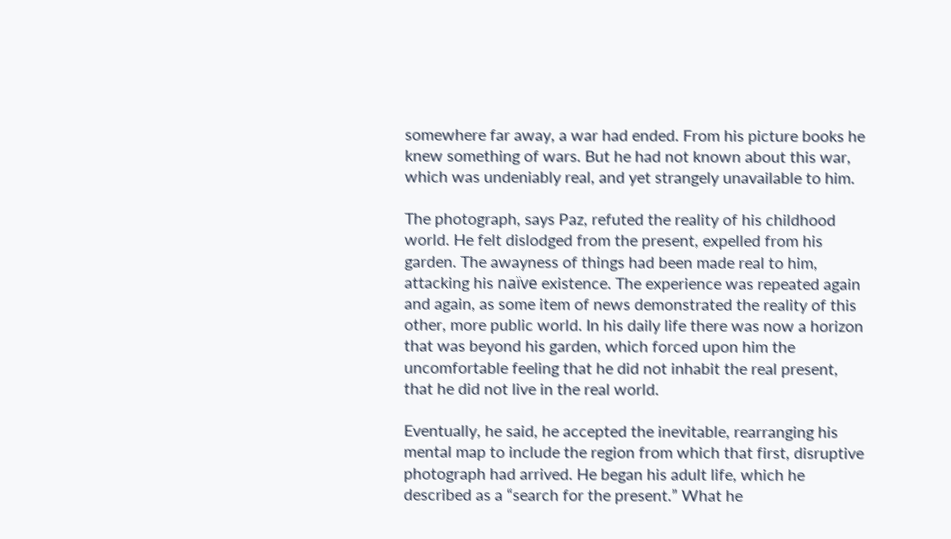somewhere far away, a war had ended. From his picture books he knew something of wars. But he had not known about this war, which was undeniably real, and yet strangely unavailable to him.

The photograph, says Paz, refuted the reality of his childhood world. He felt dislodged from the present, expelled from his garden. The awayness of things had been made real to him, attacking his naïve existence. The experience was repeated again and again, as some item of news demonstrated the reality of this other, more public world. In his daily life there was now a horizon that was beyond his garden, which forced upon him the uncomfortable feeling that he did not inhabit the real present, that he did not live in the real world.

Eventually, he said, he accepted the inevitable, rearranging his mental map to include the region from which that first, disruptive photograph had arrived. He began his adult life, which he described as a “search for the present.” What he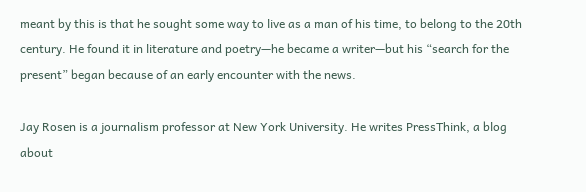meant by this is that he sought some way to live as a man of his time, to belong to the 20th century. He found it in literature and poetry—he became a writer—but his “search for the present” began because of an early encounter with the news.

Jay Rosen is a journalism professor at New York University. He writes PressThink, a blog about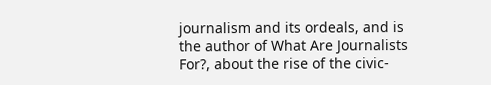journalism and its ordeals, and is the author of What Are Journalists For?, about the rise of the civic-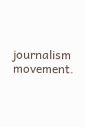journalism movement.